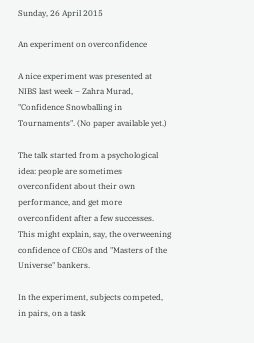Sunday, 26 April 2015

An experiment on overconfidence

A nice experiment was presented at NIBS last week – Zahra Murad, "Confidence Snowballing in Tournaments". (No paper available yet.)

The talk started from a psychological idea: people are sometimes overconfident about their own performance, and get more overconfident after a few successes. This might explain, say, the overweening confidence of CEOs and "Masters of the Universe" bankers.

In the experiment, subjects competed, in pairs, on a task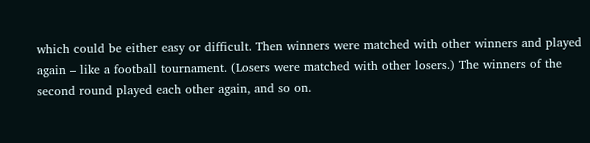which could be either easy or difficult. Then winners were matched with other winners and played again – like a football tournament. (Losers were matched with other losers.) The winners of the second round played each other again, and so on.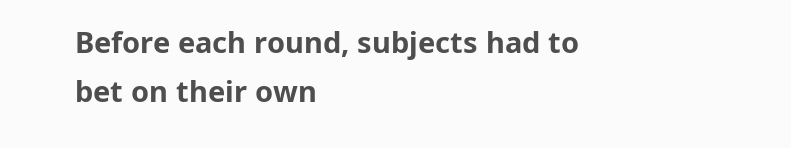Before each round, subjects had to bet on their own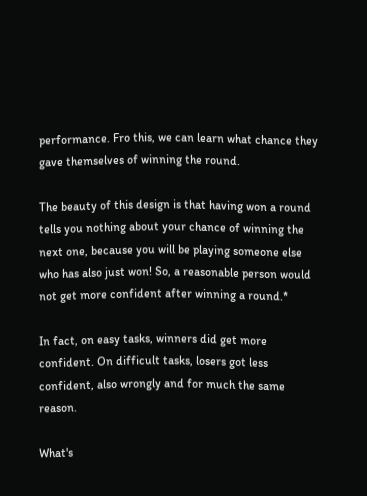performance. Fro this, we can learn what chance they gave themselves of winning the round.

The beauty of this design is that having won a round tells you nothing about your chance of winning the next one, because you will be playing someone else who has also just won! So, a reasonable person would not get more confident after winning a round.*

In fact, on easy tasks, winners did get more confident. On difficult tasks, losers got less confident, also wrongly and for much the same reason.

What's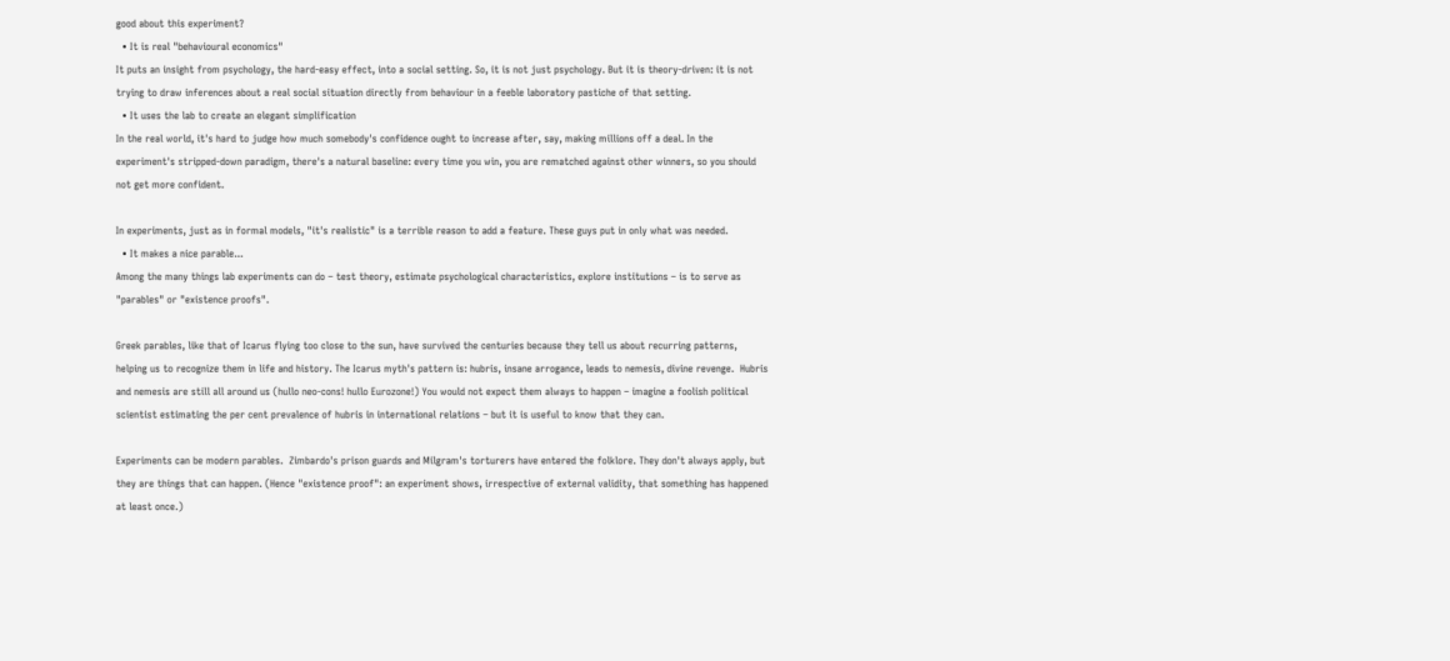good about this experiment?
  • It is real "behavioural economics"
It puts an insight from psychology, the hard-easy effect, into a social setting. So, it is not just psychology. But it is theory-driven: it is not trying to draw inferences about a real social situation directly from behaviour in a feeble laboratory pastiche of that setting.
  • It uses the lab to create an elegant simplification
In the real world, it's hard to judge how much somebody's confidence ought to increase after, say, making millions off a deal. In the experiment's stripped-down paradigm, there's a natural baseline: every time you win, you are rematched against other winners, so you should not get more confident.

In experiments, just as in formal models, "it's realistic" is a terrible reason to add a feature. These guys put in only what was needed.
  • It makes a nice parable...
Among the many things lab experiments can do – test theory, estimate psychological characteristics, explore institutions – is to serve as "parables" or "existence proofs".

Greek parables, like that of Icarus flying too close to the sun, have survived the centuries because they tell us about recurring patterns, helping us to recognize them in life and history. The Icarus myth's pattern is: hubris, insane arrogance, leads to nemesis, divine revenge.  Hubris and nemesis are still all around us (hullo neo-cons! hullo Eurozone!) You would not expect them always to happen – imagine a foolish political scientist estimating the per cent prevalence of hubris in international relations – but it is useful to know that they can.

Experiments can be modern parables.  Zimbardo's prison guards and Milgram's torturers have entered the folklore. They don't always apply, but they are things that can happen. (Hence "existence proof": an experiment shows, irrespective of external validity, that something has happened at least once.)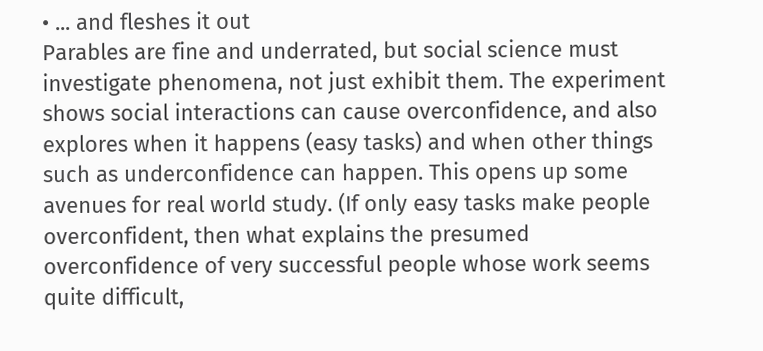• ... and fleshes it out
Parables are fine and underrated, but social science must investigate phenomena, not just exhibit them. The experiment shows social interactions can cause overconfidence, and also explores when it happens (easy tasks) and when other things such as underconfidence can happen. This opens up some avenues for real world study. (If only easy tasks make people overconfident, then what explains the presumed overconfidence of very successful people whose work seems quite difficult,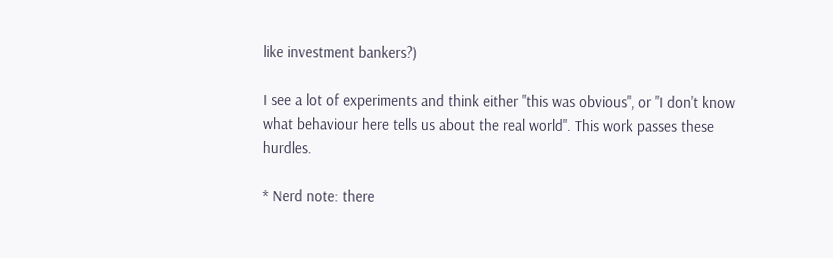like investment bankers?)

I see a lot of experiments and think either "this was obvious", or "I don't know what behaviour here tells us about the real world". This work passes these hurdles.

* Nerd note: there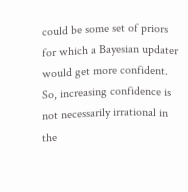could be some set of priors for which a Bayesian updater would get more confident. So, increasing confidence is not necessarily irrational in the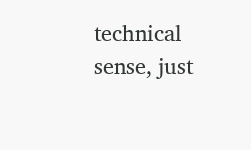technical sense, just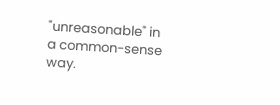"unreasonable" in a common-sense way.